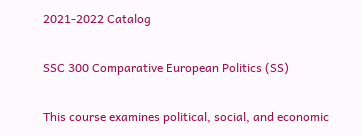2021-2022 Catalog

SSC 300 Comparative European Politics (SS)

This course examines political, social, and economic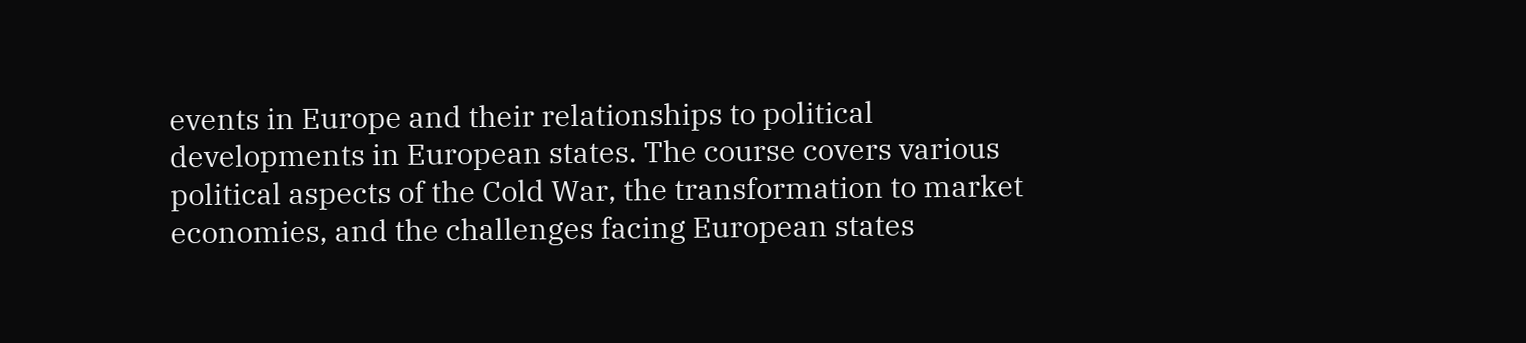events in Europe and their relationships to political developments in European states. The course covers various political aspects of the Cold War, the transformation to market economies, and the challenges facing European states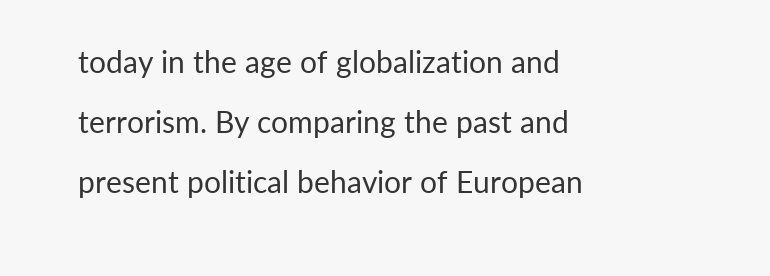today in the age of globalization and terrorism. By comparing the past and present political behavior of European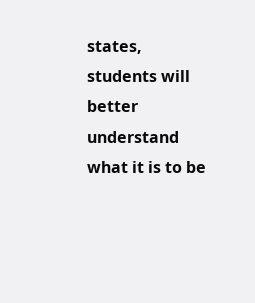states, students will better understand what it is to be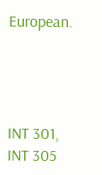European.




INT 301, INT 305